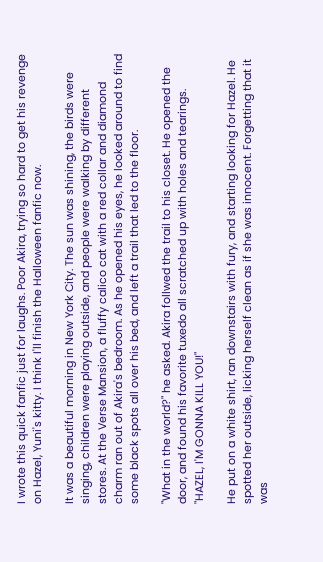I wrote this quick fanfic just for laughs. Poor Akira, trying so hard to get his revenge on Hazel, Yuni's kitty. I think I'll finish the Halloween fanfic now.

It was a beautiful morning in New York City. The sun was shining, the birds were singing, children were playing outside, and people were walking by different stores. At the Verse Mansion, a fluffy calico cat with a red collar and diamond charm ran out of Akira's bedroom. As he opened his eyes, he looked around to find some black spots all over his bed, and left a trail that led to the floor.

"What in the world?" he asked. Akira follwed the trail to his closet. He opened the door, and found his favorite tuxedo all scratched up with holes and tearings. "HAZEL, I'M GONNA KILL YOU!"

He put on a white shirt, ran downstairs with fury, and starting looking for Hazel. He spotted her outside, licking herself clean as if she was innocent. Forgetting that it was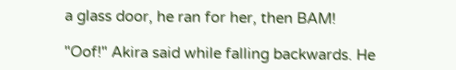a glass door, he ran for her, then BAM!

"Oof!" Akira said while falling backwards. He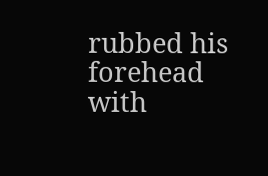rubbed his forehead with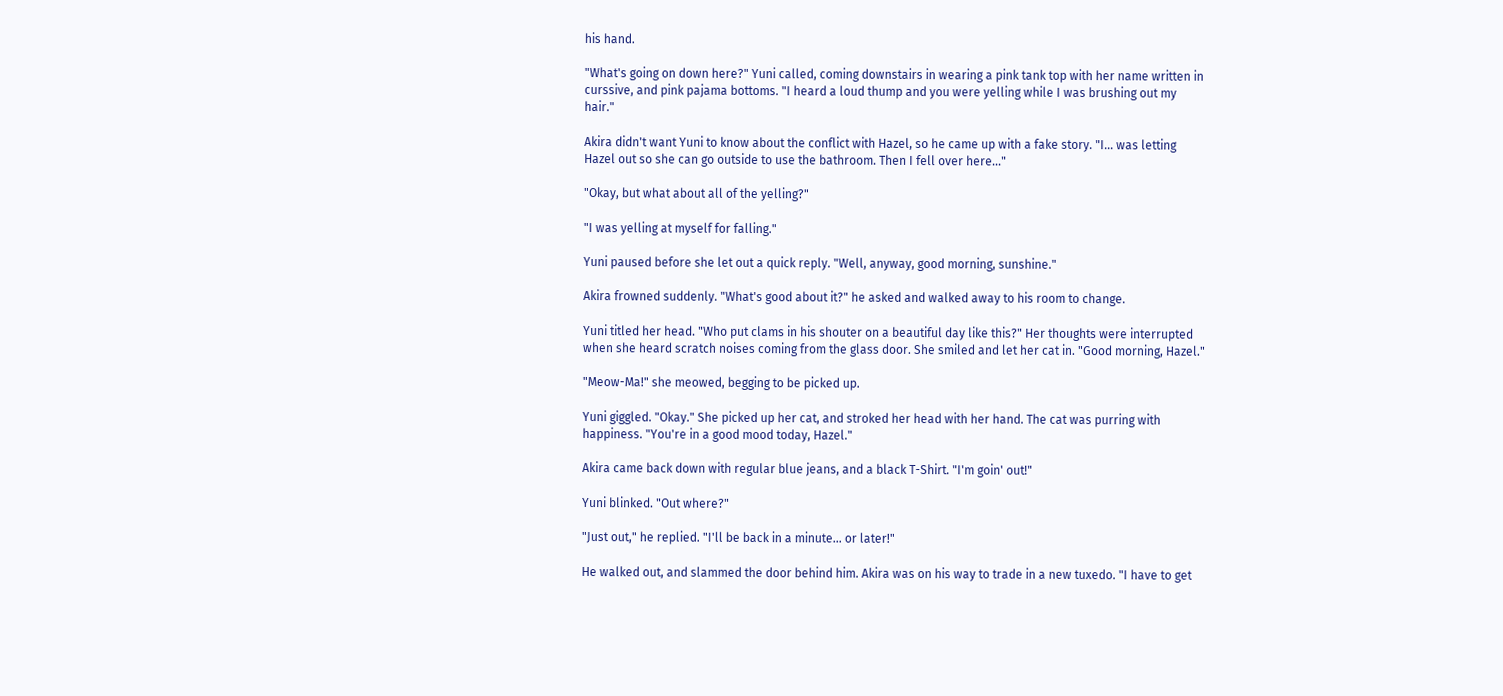his hand.

"What's going on down here?" Yuni called, coming downstairs in wearing a pink tank top with her name written in curssive, and pink pajama bottoms. "I heard a loud thump and you were yelling while I was brushing out my hair."

Akira didn't want Yuni to know about the conflict with Hazel, so he came up with a fake story. "I... was letting Hazel out so she can go outside to use the bathroom. Then I fell over here..."

"Okay, but what about all of the yelling?"

"I was yelling at myself for falling."

Yuni paused before she let out a quick reply. "Well, anyway, good morning, sunshine."

Akira frowned suddenly. "What's good about it?" he asked and walked away to his room to change.

Yuni titled her head. "Who put clams in his shouter on a beautiful day like this?" Her thoughts were interrupted when she heard scratch noises coming from the glass door. She smiled and let her cat in. "Good morning, Hazel."

"Meow-Ma!" she meowed, begging to be picked up.

Yuni giggled. "Okay." She picked up her cat, and stroked her head with her hand. The cat was purring with happiness. "You're in a good mood today, Hazel."

Akira came back down with regular blue jeans, and a black T-Shirt. "I'm goin' out!"

Yuni blinked. "Out where?"

"Just out," he replied. "I'll be back in a minute... or later!"

He walked out, and slammed the door behind him. Akira was on his way to trade in a new tuxedo. "I have to get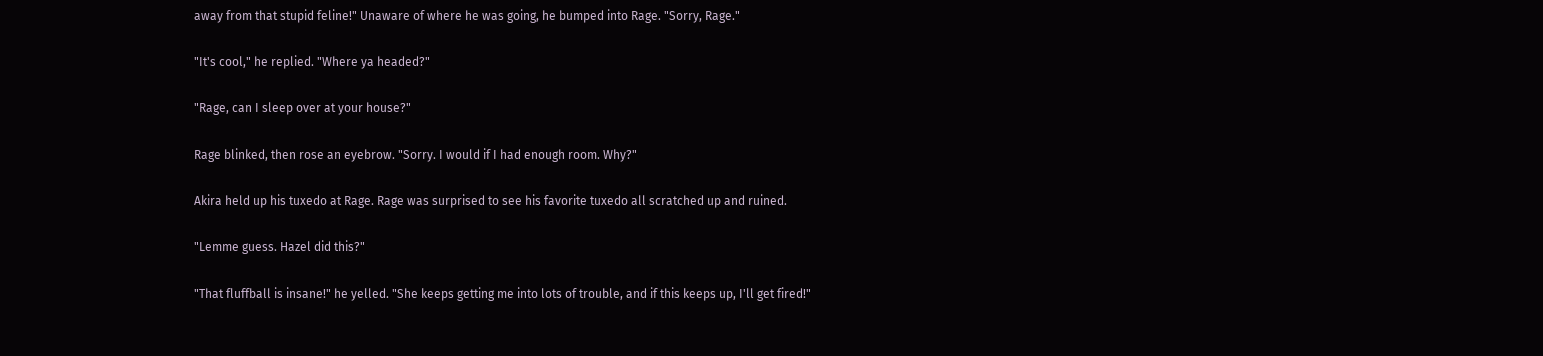away from that stupid feline!" Unaware of where he was going, he bumped into Rage. "Sorry, Rage."

"It's cool," he replied. "Where ya headed?"

"Rage, can I sleep over at your house?"

Rage blinked, then rose an eyebrow. "Sorry. I would if I had enough room. Why?"

Akira held up his tuxedo at Rage. Rage was surprised to see his favorite tuxedo all scratched up and ruined.

"Lemme guess. Hazel did this?"

"That fluffball is insane!" he yelled. "She keeps getting me into lots of trouble, and if this keeps up, I'll get fired!"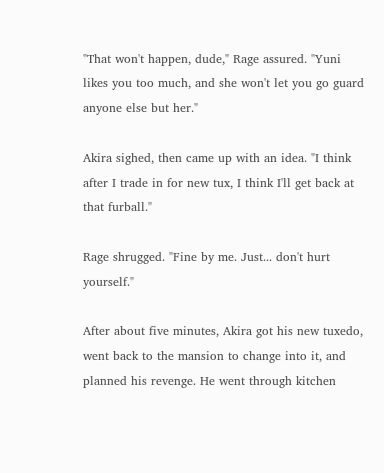"That won't happen, dude," Rage assured. "Yuni likes you too much, and she won't let you go guard anyone else but her."

Akira sighed, then came up with an idea. "I think after I trade in for new tux, I think I'll get back at that furball."

Rage shrugged. "Fine by me. Just... don't hurt yourself."

After about five minutes, Akira got his new tuxedo, went back to the mansion to change into it, and planned his revenge. He went through kitchen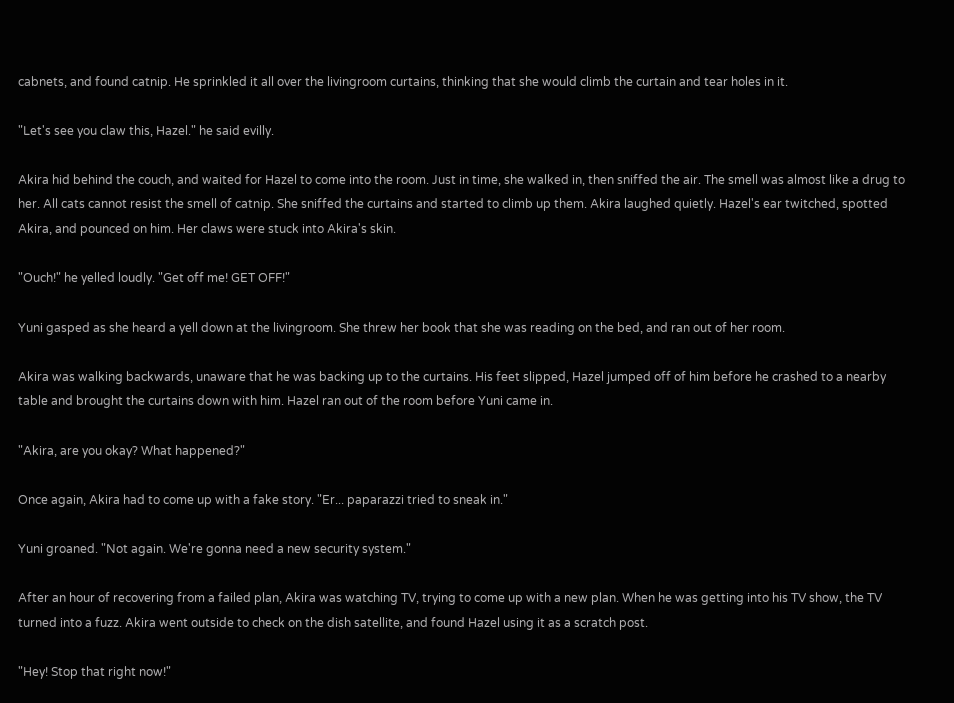cabnets, and found catnip. He sprinkled it all over the livingroom curtains, thinking that she would climb the curtain and tear holes in it.

"Let's see you claw this, Hazel." he said evilly.

Akira hid behind the couch, and waited for Hazel to come into the room. Just in time, she walked in, then sniffed the air. The smell was almost like a drug to her. All cats cannot resist the smell of catnip. She sniffed the curtains and started to climb up them. Akira laughed quietly. Hazel's ear twitched, spotted Akira, and pounced on him. Her claws were stuck into Akira's skin.

"Ouch!" he yelled loudly. "Get off me! GET OFF!"

Yuni gasped as she heard a yell down at the livingroom. She threw her book that she was reading on the bed, and ran out of her room.

Akira was walking backwards, unaware that he was backing up to the curtains. His feet slipped, Hazel jumped off of him before he crashed to a nearby table and brought the curtains down with him. Hazel ran out of the room before Yuni came in.

"Akira, are you okay? What happened?"

Once again, Akira had to come up with a fake story. "Er... paparazzi tried to sneak in."

Yuni groaned. "Not again. We're gonna need a new security system."

After an hour of recovering from a failed plan, Akira was watching TV, trying to come up with a new plan. When he was getting into his TV show, the TV turned into a fuzz. Akira went outside to check on the dish satellite, and found Hazel using it as a scratch post.

"Hey! Stop that right now!"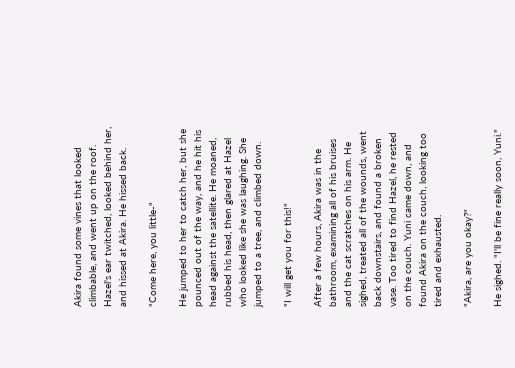Akira found some vines that looked climbable, and went up on the roof. Hazel's ear twitched, looked behind her, and hissed at Akira. He hissed back.

"Come here, you little-"

He jumped to her to catch her, but she pounced out of the way, and he hit his head against the satellite. He moaned, rubbed his head, then glared at Hazel who looked like she was laughing. She jumped to a tree, and climbed down.

"I will get you for this!"

After a few hours, Akira was in the bathroom, examining all of his bruises and the cat scratches on his arm. He sighed, treated all of the wounds, went back downstairs, and found a broken vase. Too tired to find Hazel, he rested on the couch. Yuni came down, and found Akira on the couch, looking too tired and exhausted.

"Akira, are you okay?"

He sighed. "I'll be fine really soon, Yuni."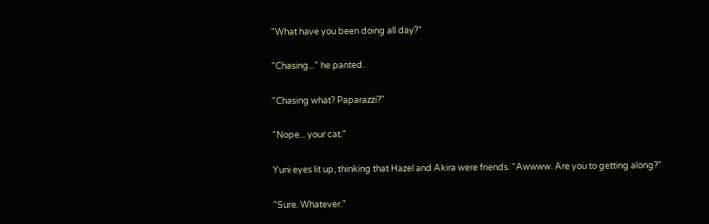"What have you been doing all day?"

"Chasing..." he panted.

"Chasing what? Paparazzi?"

"Nope... your cat."

Yuni eyes lit up, thinking that Hazel and Akira were friends. "Awwww. Are you to getting along?"

"Sure. Whatever."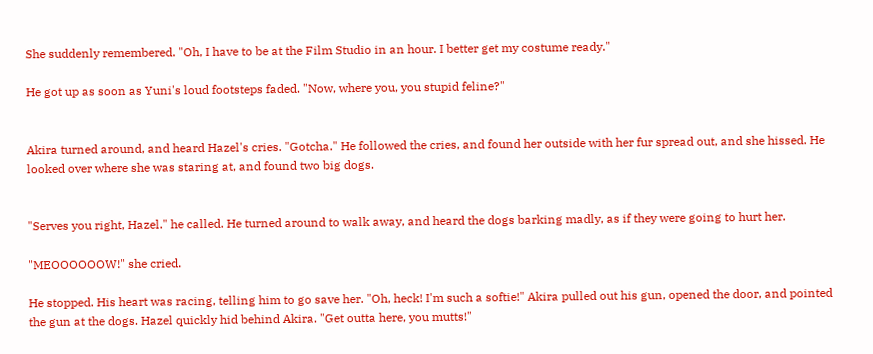She suddenly remembered. "Oh, I have to be at the Film Studio in an hour. I better get my costume ready."

He got up as soon as Yuni's loud footsteps faded. "Now, where you, you stupid feline?"


Akira turned around, and heard Hazel's cries. "Gotcha." He followed the cries, and found her outside with her fur spread out, and she hissed. He looked over where she was staring at, and found two big dogs.


"Serves you right, Hazel." he called. He turned around to walk away, and heard the dogs barking madly, as if they were going to hurt her.

"MEOOOOOOW!" she cried.

He stopped. His heart was racing, telling him to go save her. "Oh, heck! I'm such a softie!" Akira pulled out his gun, opened the door, and pointed the gun at the dogs. Hazel quickly hid behind Akira. "Get outta here, you mutts!"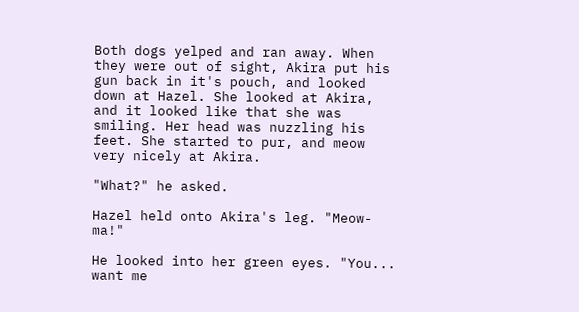Both dogs yelped and ran away. When they were out of sight, Akira put his gun back in it's pouch, and looked down at Hazel. She looked at Akira, and it looked like that she was smiling. Her head was nuzzling his feet. She started to pur, and meow very nicely at Akira.

"What?" he asked.

Hazel held onto Akira's leg. "Meow-ma!"

He looked into her green eyes. "You... want me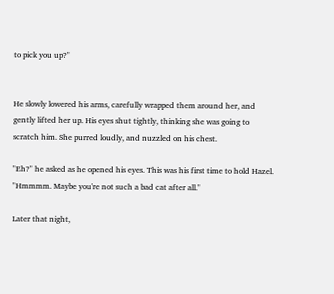to pick you up?"


He slowly lowered his arms, carefully wrapped them around her, and gently lifted her up. His eyes shut tightly, thinking she was going to scratch him. She purred loudly, and nuzzled on his chest.

"Eh?" he asked as he opened his eyes. This was his first time to hold Hazel. "Hmmmm. Maybe you're not such a bad cat after all."

Later that night,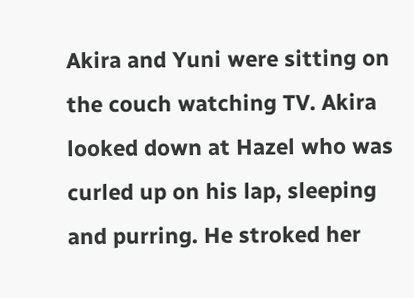Akira and Yuni were sitting on the couch watching TV. Akira looked down at Hazel who was curled up on his lap, sleeping and purring. He stroked her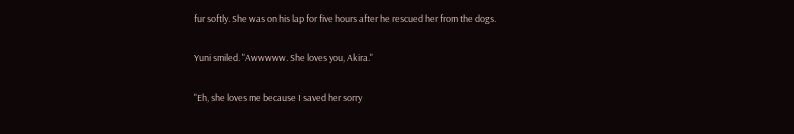fur softly. She was on his lap for five hours after he rescued her from the dogs.

Yuni smiled. "Awwwww. She loves you, Akira."

"Eh, she loves me because I saved her sorry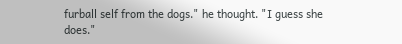furball self from the dogs." he thought. "I guess she does."